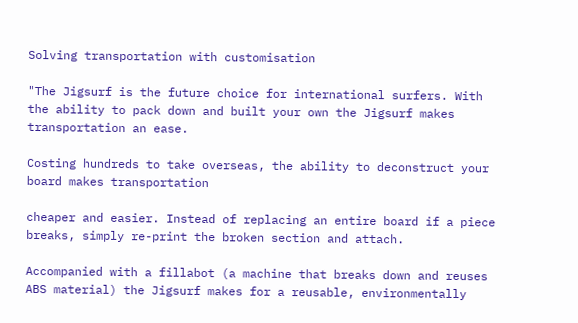Solving transportation with customisation

"The Jigsurf is the future choice for international surfers. With the ability to pack down and built your own the Jigsurf makes transportation an ease.

Costing hundreds to take overseas, the ability to deconstruct your board makes transportation

cheaper and easier. Instead of replacing an entire board if a piece breaks, simply re-print the broken section and attach.

Accompanied with a fillabot (a machine that breaks down and reuses ABS material) the Jigsurf makes for a reusable, environmentally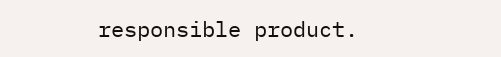responsible product.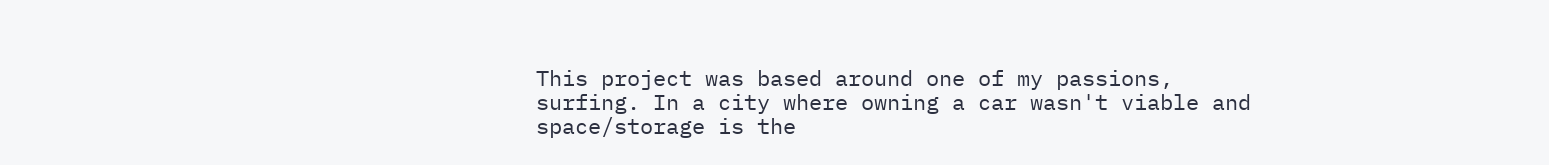This project was based around one of my passions, surfing. In a city where owning a car wasn't viable and space/storage is the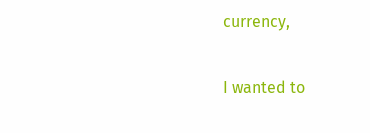currency,

I wanted to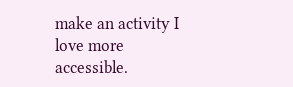make an activity I love more accessible.